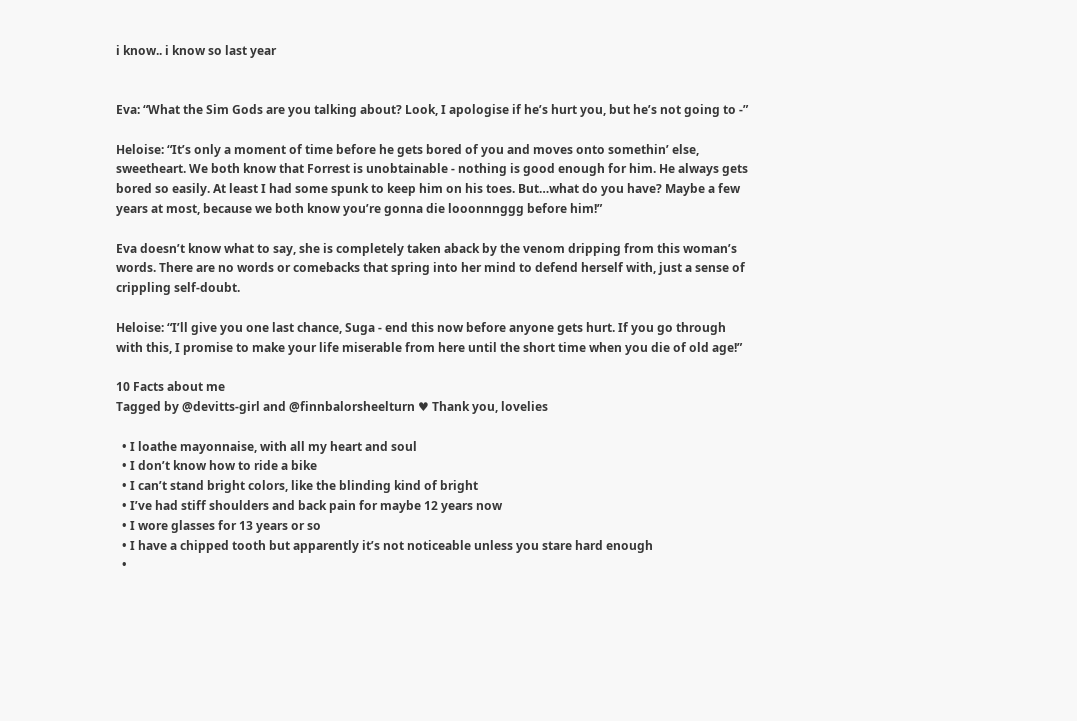i know.. i know so last year


Eva: “What the Sim Gods are you talking about? Look, I apologise if he’s hurt you, but he’s not going to -”

Heloise: “It’s only a moment of time before he gets bored of you and moves onto somethin’ else, sweetheart. We both know that Forrest is unobtainable - nothing is good enough for him. He always gets bored so easily. At least I had some spunk to keep him on his toes. But…what do you have? Maybe a few years at most, because we both know you’re gonna die looonnnggg before him!”

Eva doesn’t know what to say, she is completely taken aback by the venom dripping from this woman’s words. There are no words or comebacks that spring into her mind to defend herself with, just a sense of crippling self-doubt.

Heloise: “I’ll give you one last chance, Suga - end this now before anyone gets hurt. If you go through with this, I promise to make your life miserable from here until the short time when you die of old age!”

10 Facts about me
Tagged by @devitts-girl and @finnbalorsheelturn ♥ Thank you, lovelies

  • I loathe mayonnaise, with all my heart and soul
  • I don’t know how to ride a bike
  • I can’t stand bright colors, like the blinding kind of bright
  • I’ve had stiff shoulders and back pain for maybe 12 years now
  • I wore glasses for 13 years or so
  • I have a chipped tooth but apparently it’s not noticeable unless you stare hard enough
  •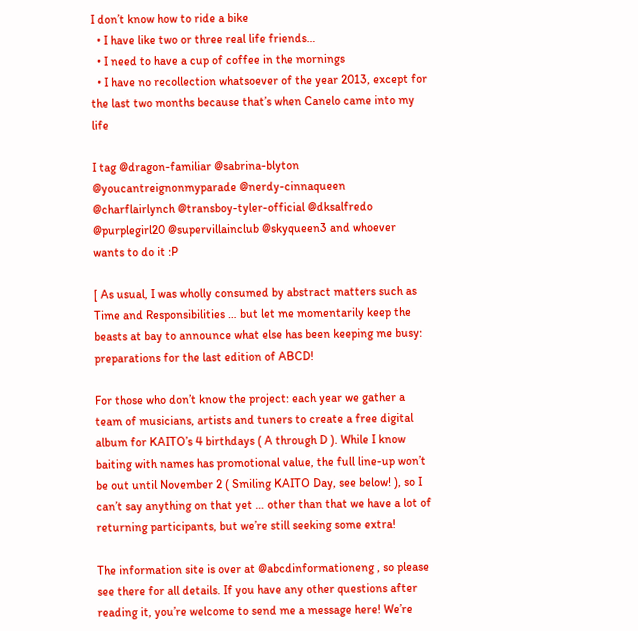I don’t know how to ride a bike
  • I have like two or three real life friends…
  • I need to have a cup of coffee in the mornings
  • I have no recollection whatsoever of the year 2013, except for the last two months because that’s when Canelo came into my life

I tag @dragon-familiar @sabrina-blyton @youcantreignonmyparade @nerdy-cinnaqueen @charflairlynch @transboy-tyler-official @dksalfredo @purplegirl20 @supervillainclub @skyqueen3 and whoever wants to do it :P

[ As usual, I was wholly consumed by abstract matters such as Time and Responsibilities … but let me momentarily keep the beasts at bay to announce what else has been keeping me busy: preparations for the last edition of ABCD!

For those who don’t know the project: each year we gather a team of musicians, artists and tuners to create a free digital album for KAITO’s 4 birthdays ( A through D ). While I know baiting with names has promotional value, the full line-up won’t be out until November 2 ( Smiling KAITO Day, see below! ), so I can’t say anything on that yet … other than that we have a lot of returning participants, but we’re still seeking some extra!

The information site is over at @abcdinformationeng , so please see there for all details. If you have any other questions after reading it, you’re welcome to send me a message here! We’re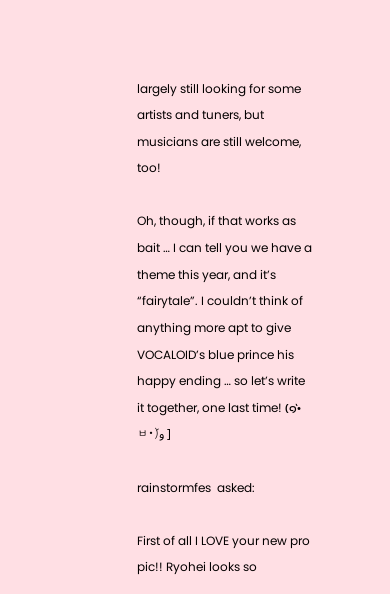largely still looking for some artists and tuners, but musicians are still welcome, too!

Oh, though, if that works as bait … I can tell you we have a theme this year, and it’s “fairytale”. I couldn’t think of anything more apt to give VOCALOID’s blue prince his happy ending … so let’s write it together, one last time! (๑•̀ㅂ•́)و ]

rainstormfes  asked:

First of all I LOVE your new pro pic!! Ryohei looks so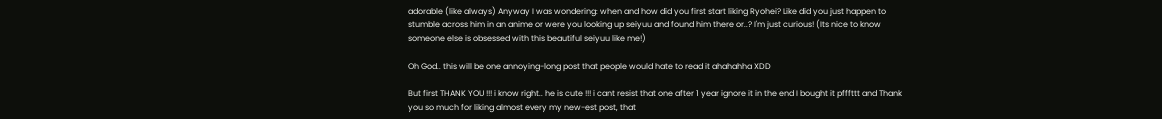adorable (like always) Anyway I was wondering: when and how did you first start liking Ryohei? Like did you just happen to stumble across him in an anime or were you looking up seiyuu and found him there or..? I'm just curious! (Its nice to know someone else is obsessed with this beautiful seiyuu like me!)

Oh God.. this will be one annoying-long post that people would hate to read it ahahahha XDD

But first THANK YOU !!! i know right.. he is cute !!! i cant resist that one after 1 year ignore it in the end I bought it pfffttt and Thank you so much for liking almost every my new-est post, that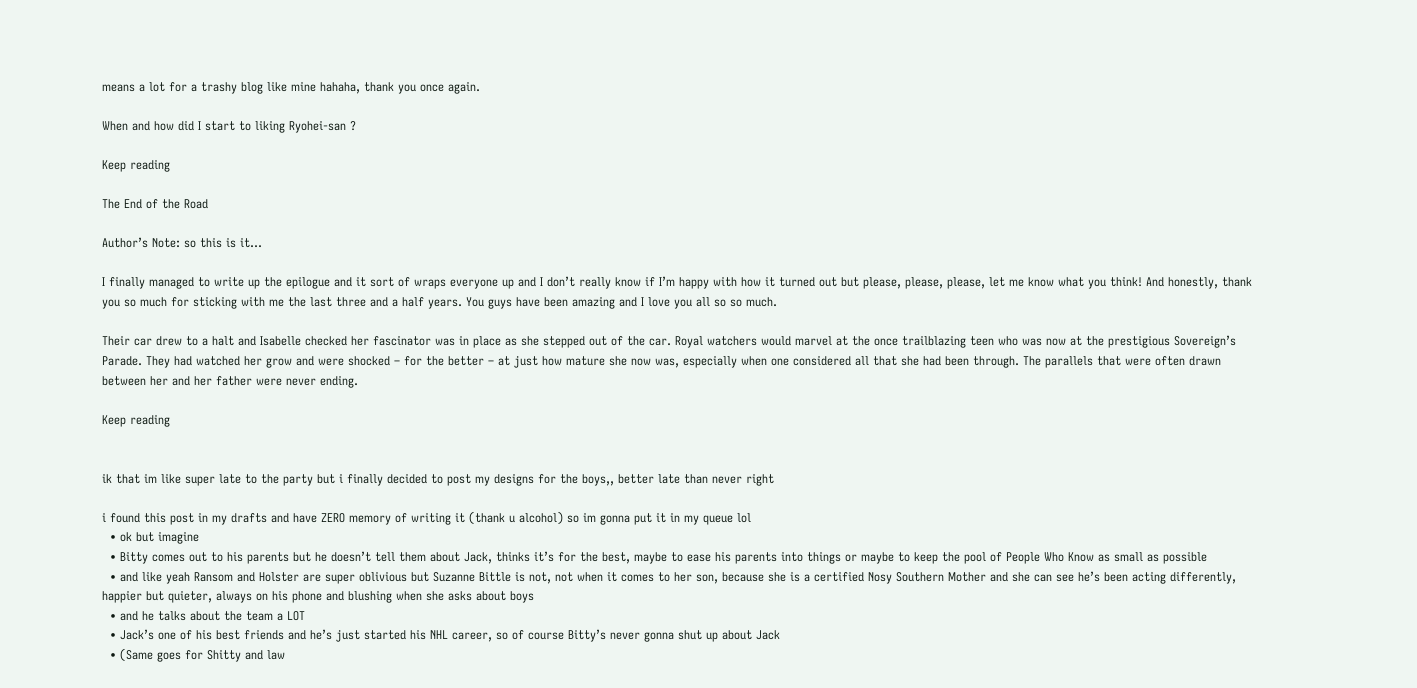means a lot for a trashy blog like mine hahaha, thank you once again.

When and how did I start to liking Ryohei-san ?

Keep reading

The End of the Road

Author’s Note: so this is it…

I finally managed to write up the epilogue and it sort of wraps everyone up and I don’t really know if I’m happy with how it turned out but please, please, please, let me know what you think! And honestly, thank you so much for sticking with me the last three and a half years. You guys have been amazing and I love you all so so much.

Their car drew to a halt and Isabelle checked her fascinator was in place as she stepped out of the car. Royal watchers would marvel at the once trailblazing teen who was now at the prestigious Sovereign’s Parade. They had watched her grow and were shocked – for the better – at just how mature she now was, especially when one considered all that she had been through. The parallels that were often drawn between her and her father were never ending.

Keep reading


ik that im like super late to the party but i finally decided to post my designs for the boys,, better late than never right

i found this post in my drafts and have ZERO memory of writing it (thank u alcohol) so im gonna put it in my queue lol
  • ok but imagine
  • Bitty comes out to his parents but he doesn’t tell them about Jack, thinks it’s for the best, maybe to ease his parents into things or maybe to keep the pool of People Who Know as small as possible
  • and like yeah Ransom and Holster are super oblivious but Suzanne Bittle is not, not when it comes to her son, because she is a certified Nosy Southern Mother and she can see he’s been acting differently, happier but quieter, always on his phone and blushing when she asks about boys
  • and he talks about the team a LOT
  • Jack’s one of his best friends and he’s just started his NHL career, so of course Bitty’s never gonna shut up about Jack
  • (Same goes for Shitty and law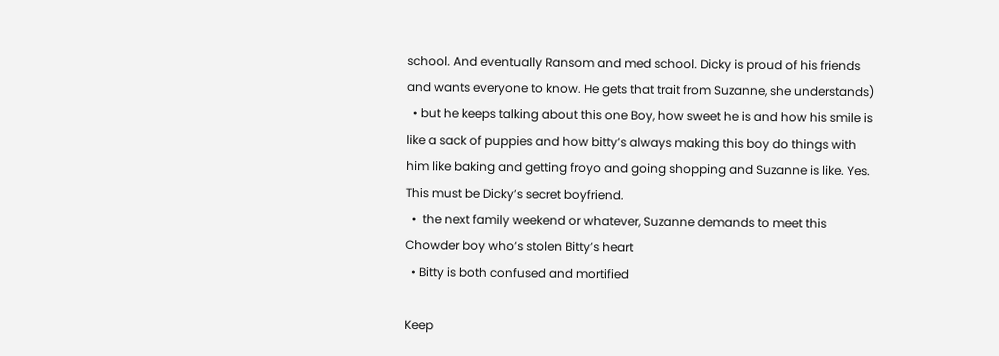school. And eventually Ransom and med school. Dicky is proud of his friends and wants everyone to know. He gets that trait from Suzanne, she understands)
  • but he keeps talking about this one Boy, how sweet he is and how his smile is like a sack of puppies and how bitty’s always making this boy do things with him like baking and getting froyo and going shopping and Suzanne is like. Yes. This must be Dicky’s secret boyfriend.
  •  the next family weekend or whatever, Suzanne demands to meet this Chowder boy who’s stolen Bitty’s heart
  • Bitty is both confused and mortified

Keep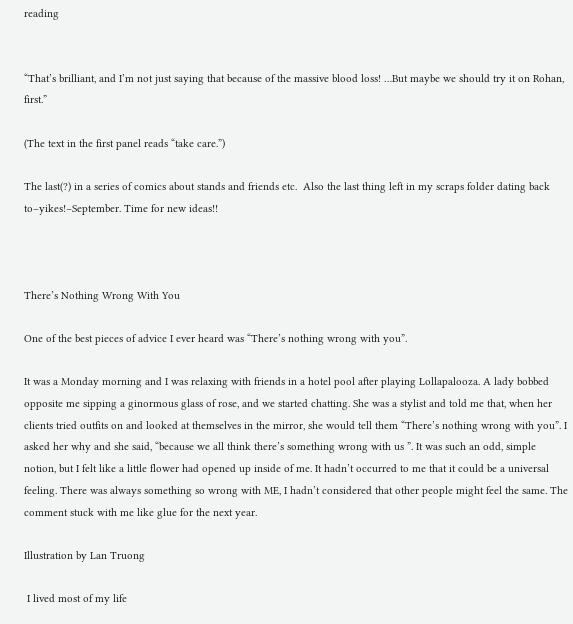reading


“That’s brilliant, and I’m not just saying that because of the massive blood loss! …But maybe we should try it on Rohan, first.”

(The text in the first panel reads “take care.”)

The last(?) in a series of comics about stands and friends etc.  Also the last thing left in my scraps folder dating back to–yikes!–September. Time for new ideas!!



There’s Nothing Wrong With You

One of the best pieces of advice I ever heard was “There’s nothing wrong with you”.

It was a Monday morning and I was relaxing with friends in a hotel pool after playing Lollapalooza. A lady bobbed opposite me sipping a ginormous glass of rose, and we started chatting. She was a stylist and told me that, when her clients tried outfits on and looked at themselves in the mirror, she would tell them “There’s nothing wrong with you”. I asked her why and she said, “because we all think there’s something wrong with us ”. It was such an odd, simple notion, but I felt like a little flower had opened up inside of me. It hadn’t occurred to me that it could be a universal feeling. There was always something so wrong with ME, I hadn’t considered that other people might feel the same. The comment stuck with me like glue for the next year.

Illustration by Lan Truong

 I lived most of my life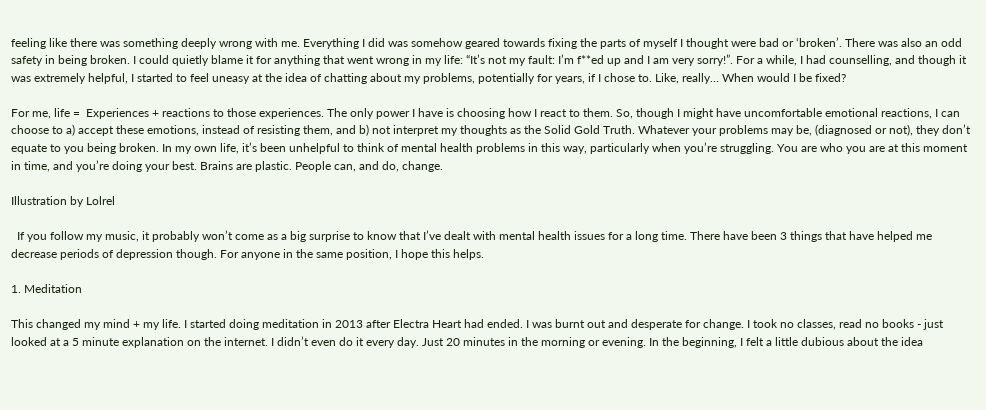feeling like there was something deeply wrong with me. Everything I did was somehow geared towards fixing the parts of myself I thought were bad or ‘broken’. There was also an odd safety in being broken. I could quietly blame it for anything that went wrong in my life: “It’s not my fault: I’m f**ed up and I am very sorry!”. For a while, I had counselling, and though it was extremely helpful, I started to feel uneasy at the idea of chatting about my problems, potentially for years, if I chose to. Like, really… When would I be fixed?

For me, life =  Experiences + reactions to those experiences. The only power I have is choosing how I react to them. So, though I might have uncomfortable emotional reactions, I can choose to a) accept these emotions, instead of resisting them, and b) not interpret my thoughts as the Solid Gold Truth. Whatever your problems may be, (diagnosed or not), they don’t equate to you being broken. In my own life, it’s been unhelpful to think of mental health problems in this way, particularly when you’re struggling. You are who you are at this moment in time, and you’re doing your best. Brains are plastic. People can, and do, change.

Illustration by Lolrel

  If you follow my music, it probably won’t come as a big surprise to know that I’ve dealt with mental health issues for a long time. There have been 3 things that have helped me decrease periods of depression though. For anyone in the same position, I hope this helps.

1. Meditation

This changed my mind + my life. I started doing meditation in 2013 after Electra Heart had ended. I was burnt out and desperate for change. I took no classes, read no books - just looked at a 5 minute explanation on the internet. I didn’t even do it every day. Just 20 minutes in the morning or evening. In the beginning, I felt a little dubious about the idea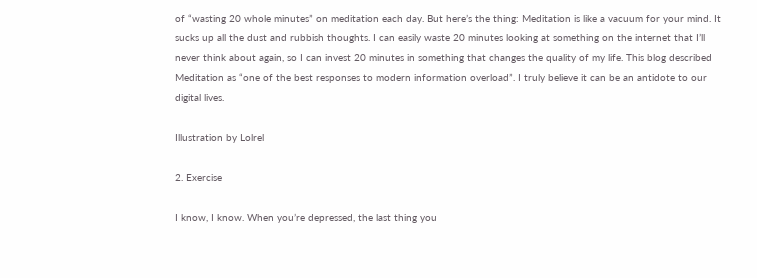of “wasting 20 whole minutes” on meditation each day. But here’s the thing: Meditation is like a vacuum for your mind. It sucks up all the dust and rubbish thoughts. I can easily waste 20 minutes looking at something on the internet that I’ll never think about again, so I can invest 20 minutes in something that changes the quality of my life. This blog described Meditation as “one of the best responses to modern information overload”. I truly believe it can be an antidote to our digital lives.

Illustration by Lolrel

2. Exercise

I know, I know. When you’re depressed, the last thing you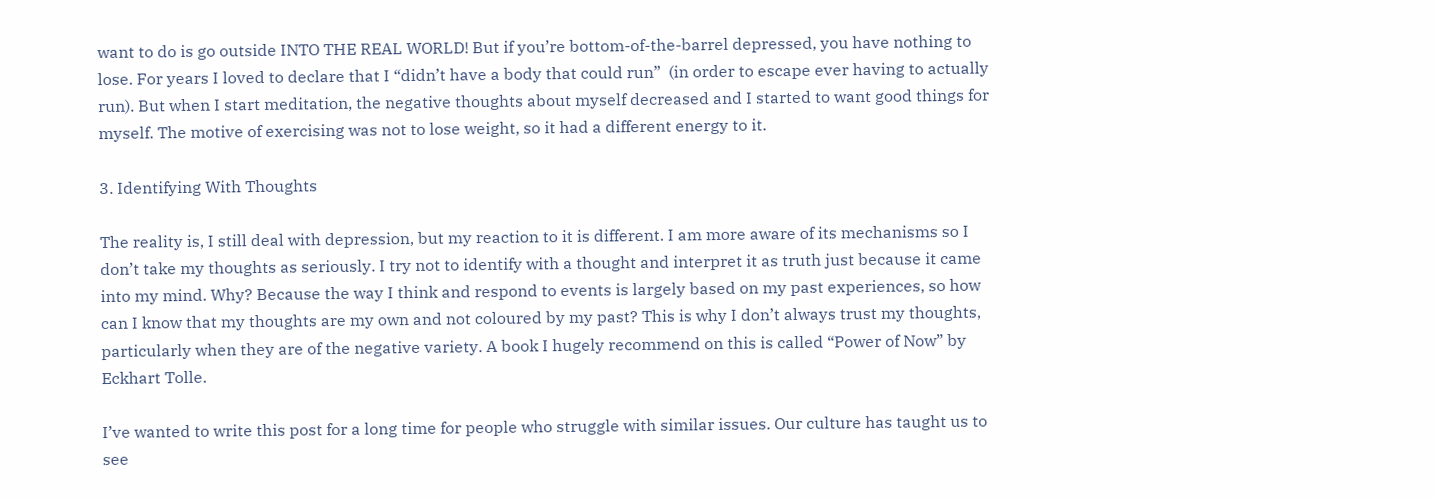want to do is go outside INTO THE REAL WORLD! But if you’re bottom-of-the-barrel depressed, you have nothing to lose. For years I loved to declare that I “didn’t have a body that could run”  (in order to escape ever having to actually run). But when I start meditation, the negative thoughts about myself decreased and I started to want good things for myself. The motive of exercising was not to lose weight, so it had a different energy to it.

3. Identifying With Thoughts

The reality is, I still deal with depression, but my reaction to it is different. I am more aware of its mechanisms so I don’t take my thoughts as seriously. I try not to identify with a thought and interpret it as truth just because it came into my mind. Why? Because the way I think and respond to events is largely based on my past experiences, so how can I know that my thoughts are my own and not coloured by my past? This is why I don’t always trust my thoughts, particularly when they are of the negative variety. A book I hugely recommend on this is called “Power of Now” by Eckhart Tolle.

I’ve wanted to write this post for a long time for people who struggle with similar issues. Our culture has taught us to see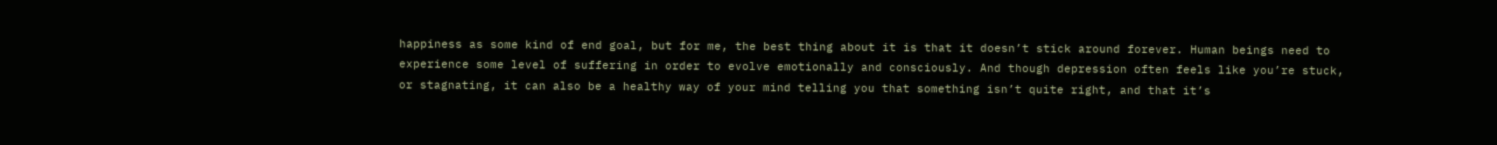happiness as some kind of end goal, but for me, the best thing about it is that it doesn’t stick around forever. Human beings need to experience some level of suffering in order to evolve emotionally and consciously. And though depression often feels like you’re stuck, or stagnating, it can also be a healthy way of your mind telling you that something isn’t quite right, and that it’s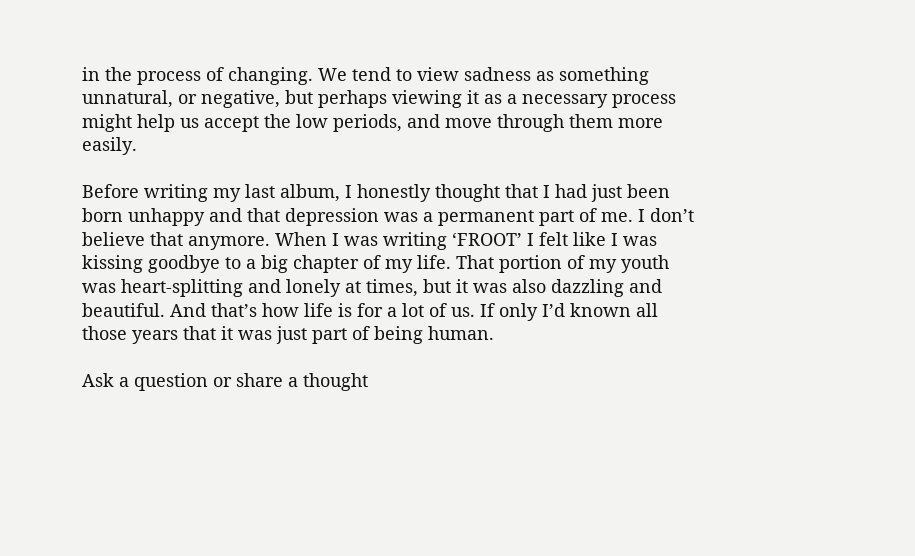in the process of changing. We tend to view sadness as something unnatural, or negative, but perhaps viewing it as a necessary process might help us accept the low periods, and move through them more easily.

Before writing my last album, I honestly thought that I had just been born unhappy and that depression was a permanent part of me. I don’t believe that anymore. When I was writing ‘FROOT’ I felt like I was kissing goodbye to a big chapter of my life. That portion of my youth was heart-splitting and lonely at times, but it was also dazzling and beautiful. And that’s how life is for a lot of us. If only I’d known all those years that it was just part of being human.

Ask a question or share a thought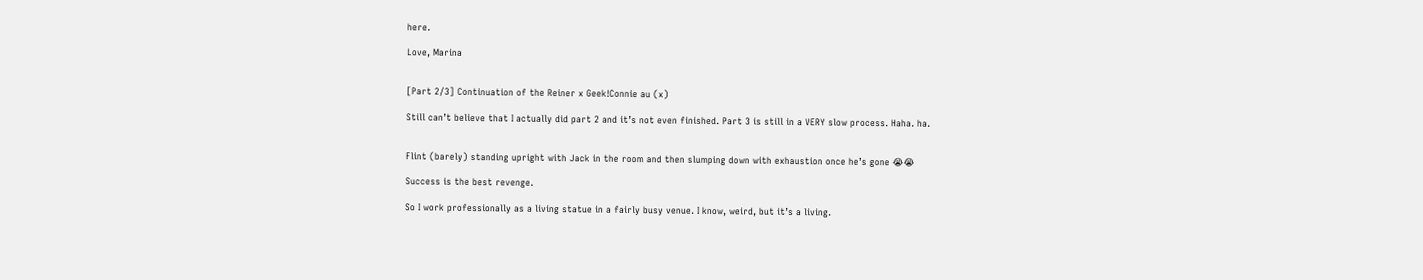here.

Love, Marina


[Part 2/3] Continuation of the Reiner x Geek!Connie au (x)

Still can’t believe that I actually did part 2 and it’s not even finished. Part 3 is still in a VERY slow process. Haha. ha.


Flint (barely) standing upright with Jack in the room and then slumping down with exhaustion once he’s gone 😭😭

Success is the best revenge.

So I work professionally as a living statue in a fairly busy venue. I know, weird, but it’s a living.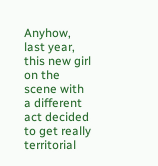Anyhow, last year, this new girl on the scene with a different act decided to get really territorial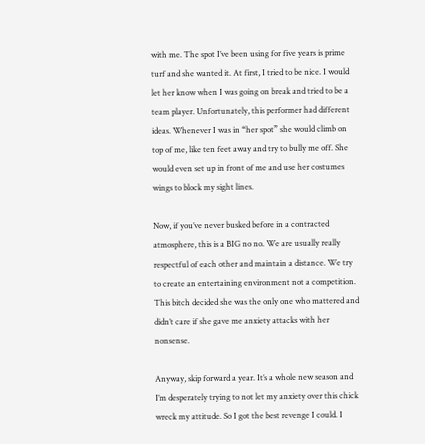with me. The spot I’ve been using for five years is prime turf and she wanted it. At first, I tried to be nice. I would let her know when I was going on break and tried to be a team player. Unfortunately, this performer had different ideas. Whenever I was in “her spot” she would climb on top of me, like ten feet away and try to bully me off. She would even set up in front of me and use her costumes wings to block my sight lines.

Now, if you’ve never busked before in a contracted atmosphere, this is a BIG no no. We are usually really respectful of each other and maintain a distance. We try to create an entertaining environment not a competition. This bitch decided she was the only one who mattered and didn’t care if she gave me anxiety attacks with her nonsense.

Anyway, skip forward a year. It’s a whole new season and I’m desperately trying to not let my anxiety over this chick wreck my attitude. So I got the best revenge I could. I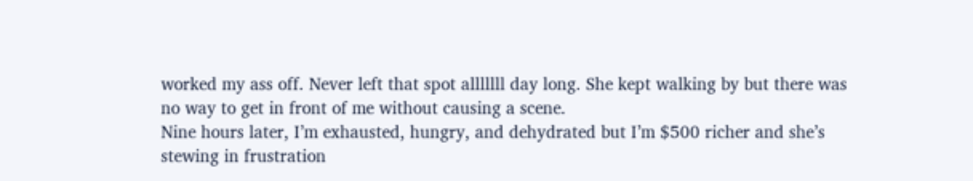worked my ass off. Never left that spot alllllll day long. She kept walking by but there was no way to get in front of me without causing a scene.
Nine hours later, I’m exhausted, hungry, and dehydrated but I’m $500 richer and she’s stewing in frustration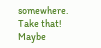somewhere. Take that! Maybe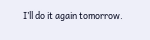I’ll do it again tomorrow.